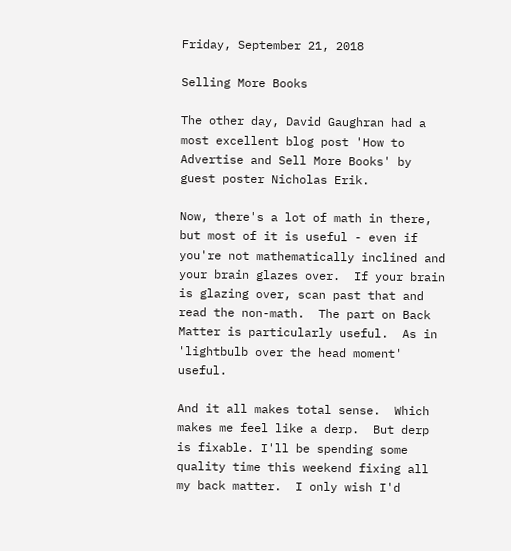Friday, September 21, 2018

Selling More Books

The other day, David Gaughran had a most excellent blog post 'How to Advertise and Sell More Books' by guest poster Nicholas Erik.

Now, there's a lot of math in there, but most of it is useful - even if you're not mathematically inclined and your brain glazes over.  If your brain is glazing over, scan past that and read the non-math.  The part on Back Matter is particularly useful.  As in 'lightbulb over the head moment' useful.

And it all makes total sense.  Which makes me feel like a derp.  But derp is fixable. I'll be spending some quality time this weekend fixing all my back matter.  I only wish I'd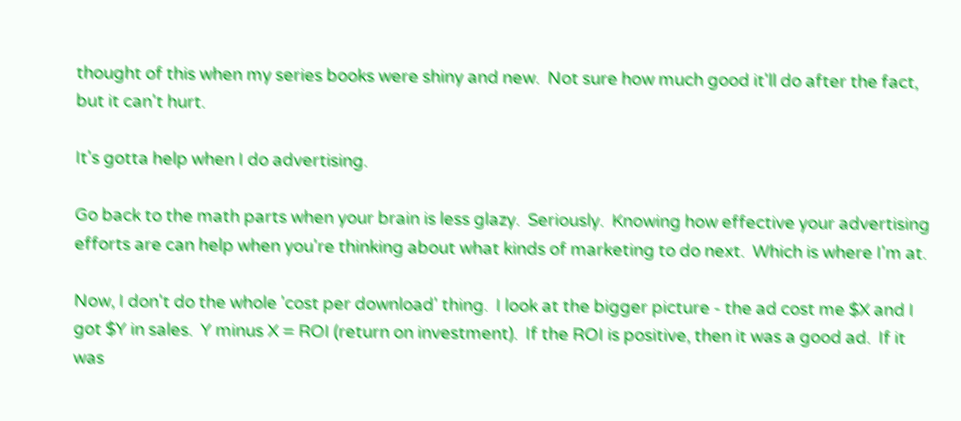thought of this when my series books were shiny and new.  Not sure how much good it'll do after the fact, but it can't hurt.

It's gotta help when I do advertising.

Go back to the math parts when your brain is less glazy.  Seriously.  Knowing how effective your advertising efforts are can help when you're thinking about what kinds of marketing to do next.  Which is where I'm at.

Now, I don't do the whole 'cost per download' thing.  I look at the bigger picture - the ad cost me $X and I got $Y in sales.  Y minus X = ROI (return on investment).  If the ROI is positive, then it was a good ad.  If it was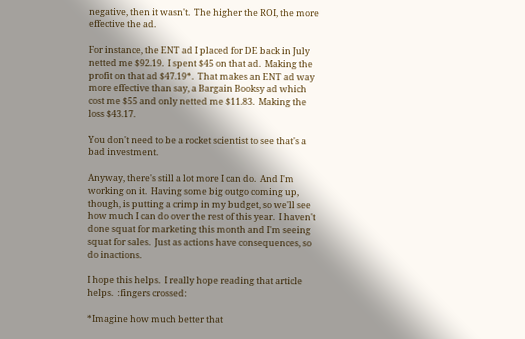negative, then it wasn't.  The higher the ROI, the more effective the ad.

For instance, the ENT ad I placed for DE back in July netted me $92.19.  I spent $45 on that ad.  Making the profit on that ad $47.19*.  That makes an ENT ad way more effective than say, a Bargain Booksy ad which cost me $55 and only netted me $11.83.  Making the loss $43.17.

You don't need to be a rocket scientist to see that's a bad investment.

Anyway, there's still a lot more I can do.  And I'm working on it.  Having some big outgo coming up, though, is putting a crimp in my budget, so we'll see how much I can do over the rest of this year.  I haven't done squat for marketing this month and I'm seeing squat for sales.  Just as actions have consequences, so do inactions.

I hope this helps.  I really hope reading that article helps.  :fingers crossed:

*Imagine how much better that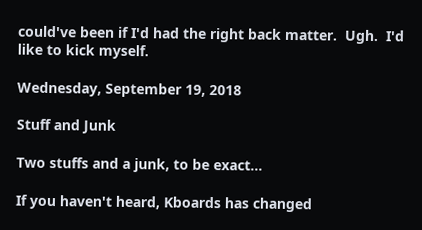could've been if I'd had the right back matter.  Ugh.  I'd like to kick myself.

Wednesday, September 19, 2018

Stuff and Junk

Two stuffs and a junk, to be exact...

If you haven't heard, Kboards has changed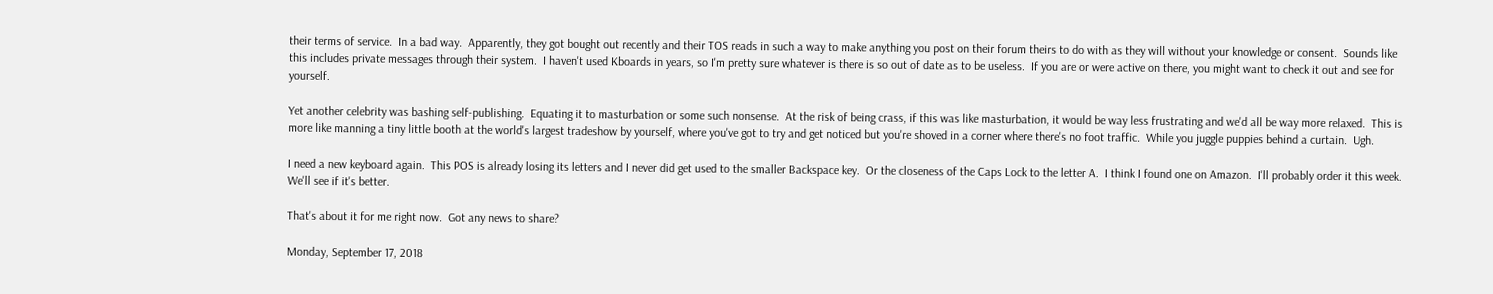their terms of service.  In a bad way.  Apparently, they got bought out recently and their TOS reads in such a way to make anything you post on their forum theirs to do with as they will without your knowledge or consent.  Sounds like this includes private messages through their system.  I haven't used Kboards in years, so I'm pretty sure whatever is there is so out of date as to be useless.  If you are or were active on there, you might want to check it out and see for yourself.

Yet another celebrity was bashing self-publishing.  Equating it to masturbation or some such nonsense.  At the risk of being crass, if this was like masturbation, it would be way less frustrating and we'd all be way more relaxed.  This is more like manning a tiny little booth at the world's largest tradeshow by yourself, where you've got to try and get noticed but you're shoved in a corner where there's no foot traffic.  While you juggle puppies behind a curtain.  Ugh.

I need a new keyboard again.  This POS is already losing its letters and I never did get used to the smaller Backspace key.  Or the closeness of the Caps Lock to the letter A.  I think I found one on Amazon.  I'll probably order it this week.  We'll see if it's better.

That's about it for me right now.  Got any news to share?

Monday, September 17, 2018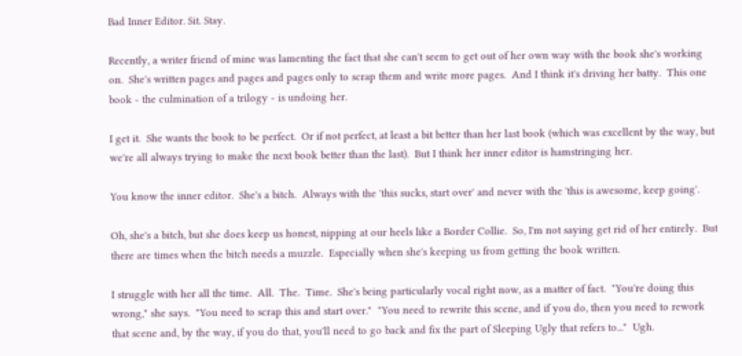Bad Inner Editor. Sit. Stay.

Recently, a writer friend of mine was lamenting the fact that she can't seem to get out of her own way with the book she's working on.  She's written pages and pages and pages only to scrap them and write more pages.  And I think it's driving her batty.  This one book - the culmination of a trilogy - is undoing her.

I get it.  She wants the book to be perfect.  Or if not perfect, at least a bit better than her last book (which was excellent by the way, but we're all always trying to make the next book better than the last).  But I think her inner editor is hamstringing her.

You know the inner editor.  She's a bitch.  Always with the 'this sucks, start over' and never with the 'this is awesome, keep going'.

Oh, she's a bitch, but she does keep us honest, nipping at our heels like a Border Collie.  So, I'm not saying get rid of her entirely.  But there are times when the bitch needs a muzzle.  Especially when she's keeping us from getting the book written.

I struggle with her all the time.  All.  The.  Time.  She's being particularly vocal right now, as a matter of fact.  "You're doing this wrong," she says.  "You need to scrap this and start over."  "You need to rewrite this scene, and if you do, then you need to rework that scene and, by the way, if you do that, you'll need to go back and fix the part of Sleeping Ugly that refers to..."  Ugh.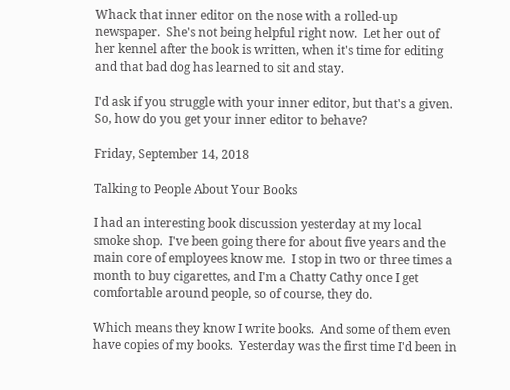Whack that inner editor on the nose with a rolled-up newspaper.  She's not being helpful right now.  Let her out of her kennel after the book is written, when it's time for editing and that bad dog has learned to sit and stay.

I'd ask if you struggle with your inner editor, but that's a given.  So, how do you get your inner editor to behave?

Friday, September 14, 2018

Talking to People About Your Books

I had an interesting book discussion yesterday at my local smoke shop.  I've been going there for about five years and the main core of employees know me.  I stop in two or three times a month to buy cigarettes, and I'm a Chatty Cathy once I get comfortable around people, so of course, they do.

Which means they know I write books.  And some of them even have copies of my books.  Yesterday was the first time I'd been in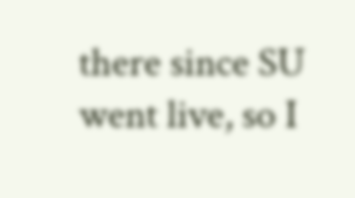there since SU went live, so I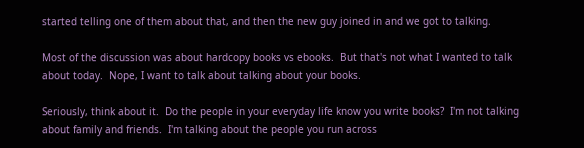started telling one of them about that, and then the new guy joined in and we got to talking.

Most of the discussion was about hardcopy books vs ebooks.  But that's not what I wanted to talk about today.  Nope, I want to talk about talking about your books.

Seriously, think about it.  Do the people in your everyday life know you write books?  I'm not talking about family and friends.  I'm talking about the people you run across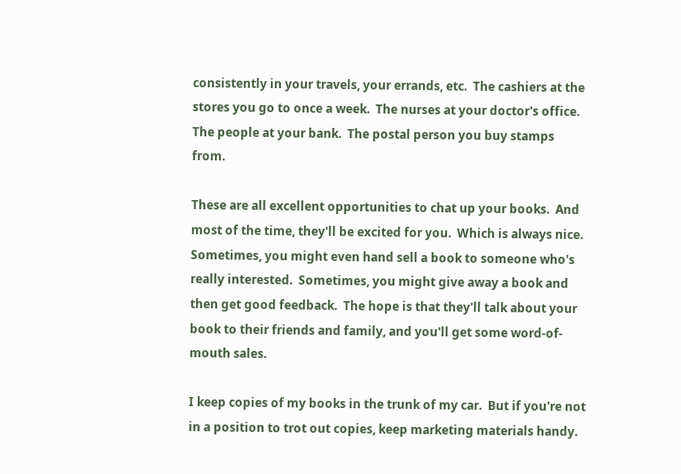consistently in your travels, your errands, etc.  The cashiers at the stores you go to once a week.  The nurses at your doctor's office.  The people at your bank.  The postal person you buy stamps from.

These are all excellent opportunities to chat up your books.  And most of the time, they'll be excited for you.  Which is always nice.  Sometimes, you might even hand sell a book to someone who's really interested.  Sometimes, you might give away a book and then get good feedback.  The hope is that they'll talk about your book to their friends and family, and you'll get some word-of-mouth sales.

I keep copies of my books in the trunk of my car.  But if you're not in a position to trot out copies, keep marketing materials handy.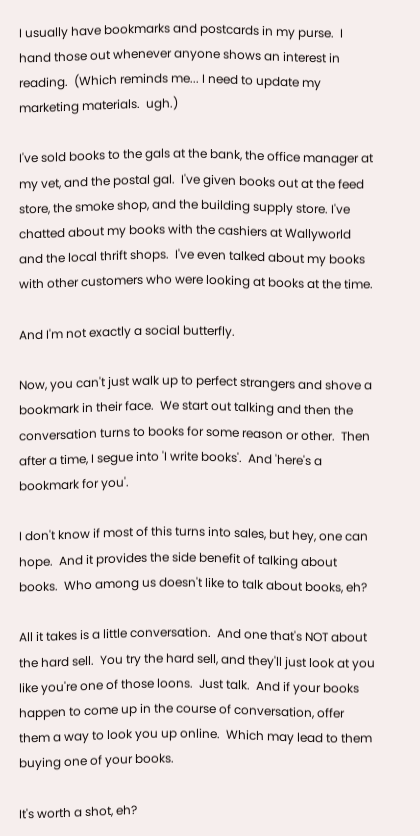I usually have bookmarks and postcards in my purse.  I hand those out whenever anyone shows an interest in reading.  (Which reminds me... I need to update my marketing materials.  ugh.)

I've sold books to the gals at the bank, the office manager at my vet, and the postal gal.  I've given books out at the feed store, the smoke shop, and the building supply store. I've chatted about my books with the cashiers at Wallyworld and the local thrift shops.  I've even talked about my books with other customers who were looking at books at the time.

And I'm not exactly a social butterfly.

Now, you can't just walk up to perfect strangers and shove a bookmark in their face.  We start out talking and then the conversation turns to books for some reason or other.  Then after a time, I segue into 'I write books'.  And 'here's a bookmark for you'.

I don't know if most of this turns into sales, but hey, one can hope.  And it provides the side benefit of talking about books.  Who among us doesn't like to talk about books, eh?

All it takes is a little conversation.  And one that's NOT about the hard sell.  You try the hard sell, and they'll just look at you like you're one of those loons.  Just talk.  And if your books happen to come up in the course of conversation, offer them a way to look you up online.  Which may lead to them buying one of your books.

It's worth a shot, eh?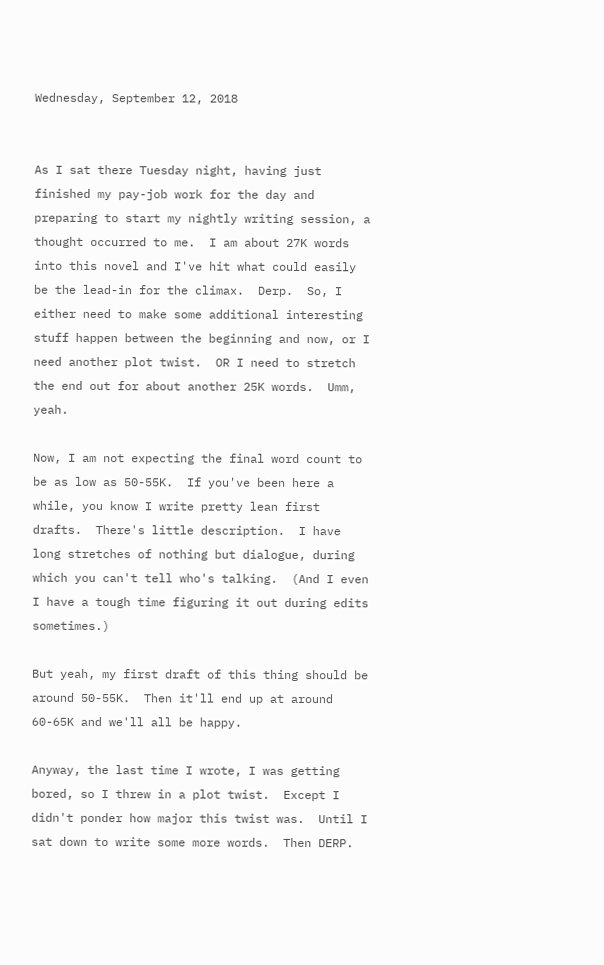Wednesday, September 12, 2018


As I sat there Tuesday night, having just finished my pay-job work for the day and preparing to start my nightly writing session, a thought occurred to me.  I am about 27K words into this novel and I've hit what could easily be the lead-in for the climax.  Derp.  So, I either need to make some additional interesting stuff happen between the beginning and now, or I need another plot twist.  OR I need to stretch the end out for about another 25K words.  Umm, yeah.

Now, I am not expecting the final word count to be as low as 50-55K.  If you've been here a while, you know I write pretty lean first drafts.  There's little description.  I have long stretches of nothing but dialogue, during which you can't tell who's talking.  (And I even I have a tough time figuring it out during edits sometimes.)

But yeah, my first draft of this thing should be around 50-55K.  Then it'll end up at around 60-65K and we'll all be happy.

Anyway, the last time I wrote, I was getting bored, so I threw in a plot twist.  Except I didn't ponder how major this twist was.  Until I sat down to write some more words.  Then DERP.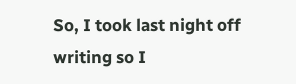So, I took last night off writing so I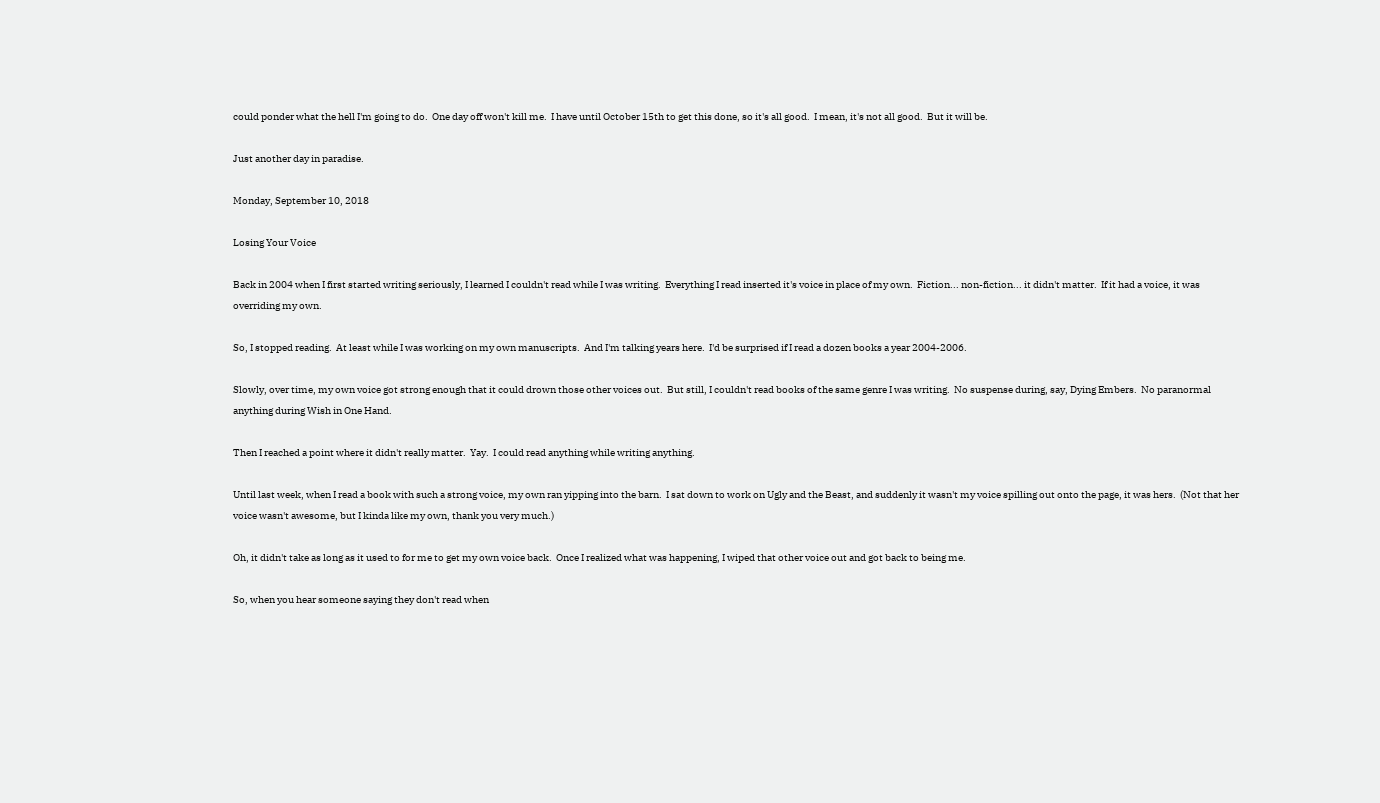could ponder what the hell I'm going to do.  One day off won't kill me.  I have until October 15th to get this done, so it's all good.  I mean, it's not all good.  But it will be.

Just another day in paradise.

Monday, September 10, 2018

Losing Your Voice

Back in 2004 when I first started writing seriously, I learned I couldn't read while I was writing.  Everything I read inserted it's voice in place of my own.  Fiction... non-fiction... it didn't matter.  If it had a voice, it was overriding my own.

So, I stopped reading.  At least while I was working on my own manuscripts.  And I'm talking years here.  I'd be surprised if I read a dozen books a year 2004-2006.

Slowly, over time, my own voice got strong enough that it could drown those other voices out.  But still, I couldn't read books of the same genre I was writing.  No suspense during, say, Dying Embers.  No paranormal anything during Wish in One Hand.

Then I reached a point where it didn't really matter.  Yay.  I could read anything while writing anything.

Until last week, when I read a book with such a strong voice, my own ran yipping into the barn.  I sat down to work on Ugly and the Beast, and suddenly it wasn't my voice spilling out onto the page, it was hers.  (Not that her voice wasn't awesome, but I kinda like my own, thank you very much.)

Oh, it didn't take as long as it used to for me to get my own voice back.  Once I realized what was happening, I wiped that other voice out and got back to being me.

So, when you hear someone saying they don't read when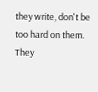they write, don't be too hard on them.  They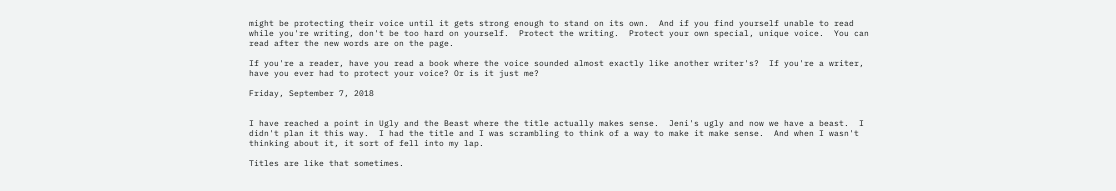might be protecting their voice until it gets strong enough to stand on its own.  And if you find yourself unable to read while you're writing, don't be too hard on yourself.  Protect the writing.  Protect your own special, unique voice.  You can read after the new words are on the page.

If you're a reader, have you read a book where the voice sounded almost exactly like another writer's?  If you're a writer, have you ever had to protect your voice? Or is it just me?

Friday, September 7, 2018


I have reached a point in Ugly and the Beast where the title actually makes sense.  Jeni's ugly and now we have a beast.  I didn't plan it this way.  I had the title and I was scrambling to think of a way to make it make sense.  And when I wasn't thinking about it, it sort of fell into my lap.

Titles are like that sometimes.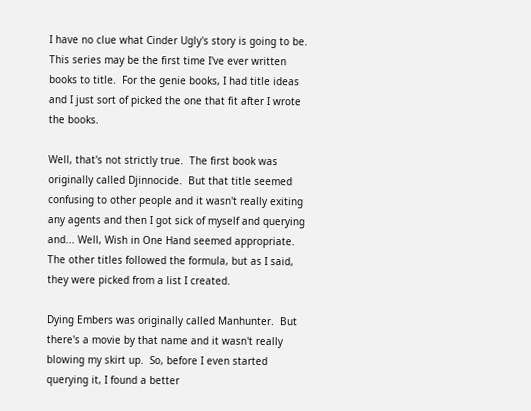I have no clue what Cinder Ugly's story is going to be.  This series may be the first time I've ever written books to title.  For the genie books, I had title ideas and I just sort of picked the one that fit after I wrote the books.

Well, that's not strictly true.  The first book was originally called Djinnocide.  But that title seemed confusing to other people and it wasn't really exiting any agents and then I got sick of myself and querying and... Well, Wish in One Hand seemed appropriate.  The other titles followed the formula, but as I said, they were picked from a list I created.

Dying Embers was originally called Manhunter.  But there's a movie by that name and it wasn't really blowing my skirt up.  So, before I even started querying it, I found a better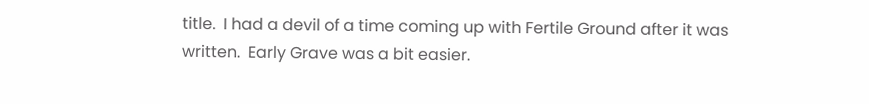title.  I had a devil of a time coming up with Fertile Ground after it was written.  Early Grave was a bit easier.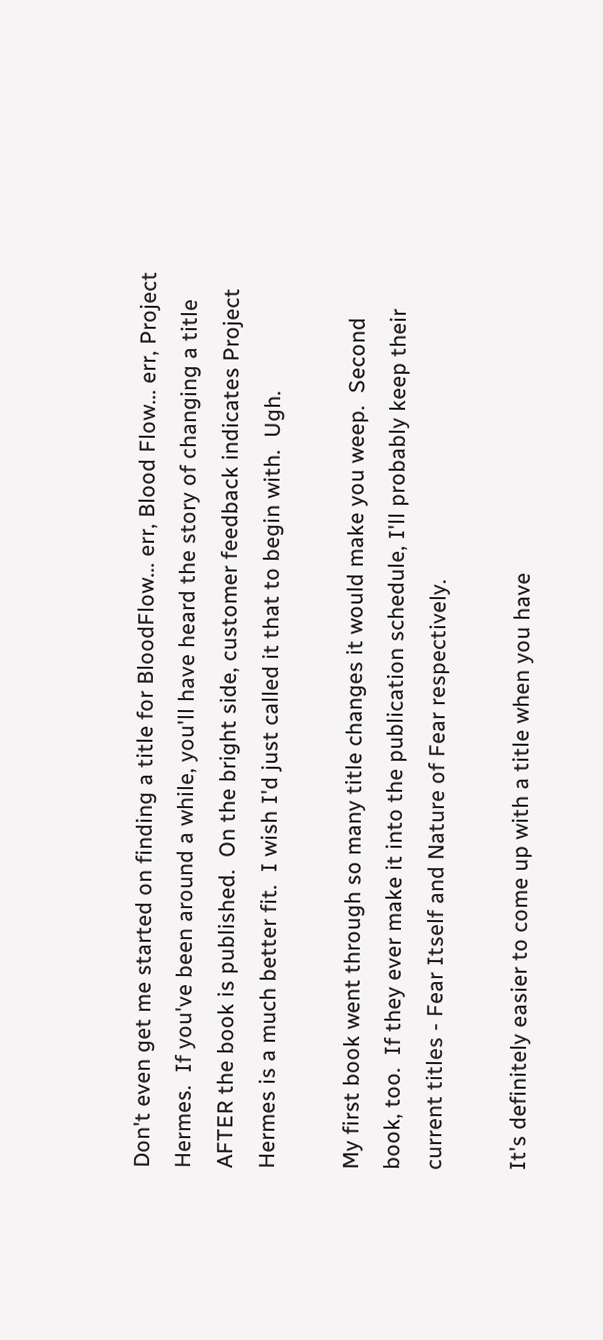Don't even get me started on finding a title for BloodFlow... err, Blood Flow... err, Project Hermes.  If you've been around a while, you'll have heard the story of changing a title AFTER the book is published.  On the bright side, customer feedback indicates Project Hermes is a much better fit.  I wish I'd just called it that to begin with.  Ugh.

My first book went through so many title changes it would make you weep.  Second book, too.  If they ever make it into the publication schedule, I'll probably keep their current titles - Fear Itself and Nature of Fear respectively.

It's definitely easier to come up with a title when you have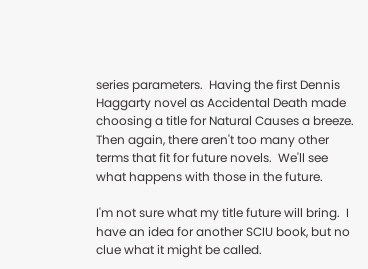series parameters.  Having the first Dennis Haggarty novel as Accidental Death made choosing a title for Natural Causes a breeze.  Then again, there aren't too many other terms that fit for future novels.  We'll see what happens with those in the future.

I'm not sure what my title future will bring.  I have an idea for another SCIU book, but no clue what it might be called.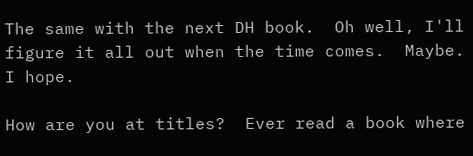The same with the next DH book.  Oh well, I'll figure it all out when the time comes.  Maybe.  I hope.

How are you at titles?  Ever read a book where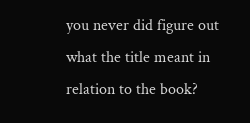you never did figure out what the title meant in relation to the book?